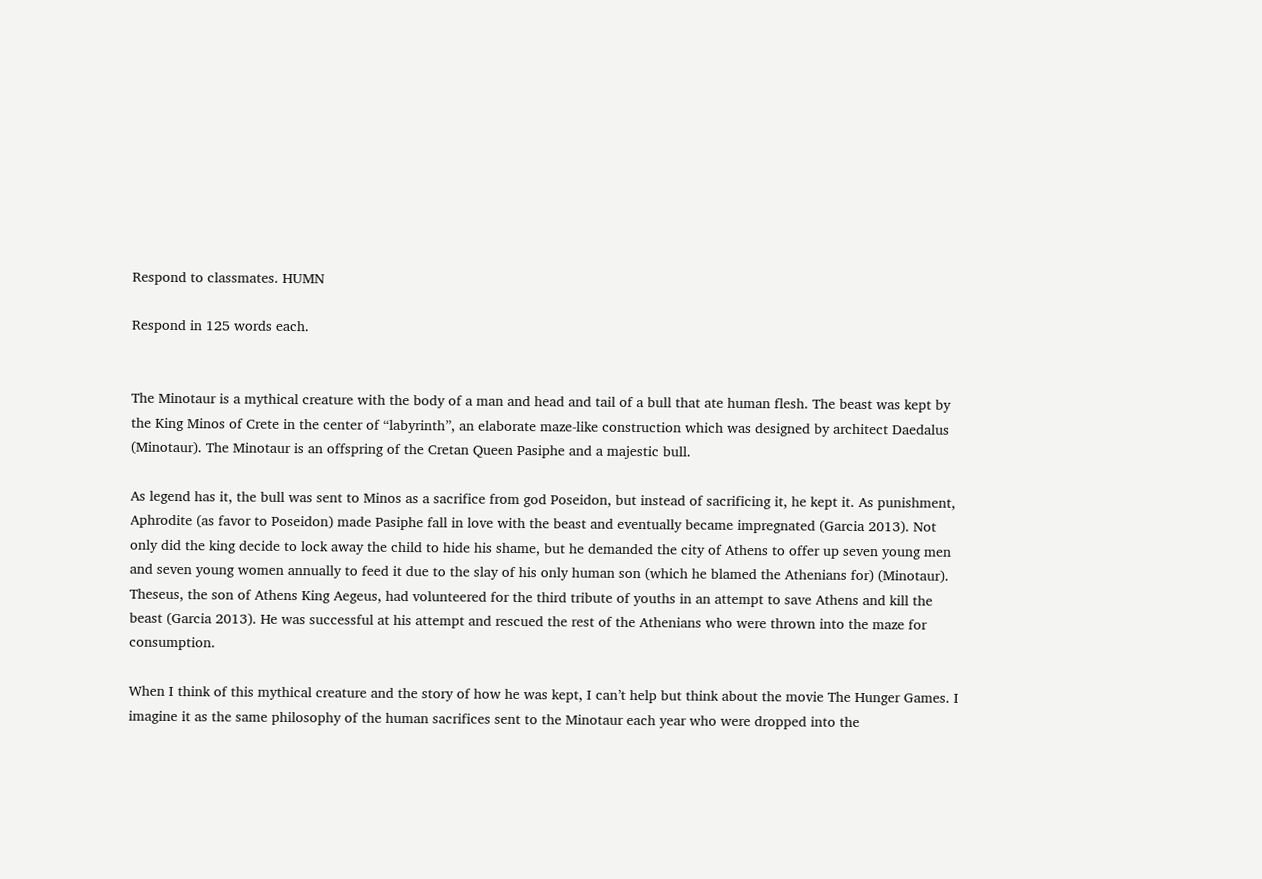Respond to classmates. HUMN

Respond in 125 words each.


The Minotaur is a mythical creature with the body of a man and head and tail of a bull that ate human flesh. The beast was kept by the King Minos of Crete in the center of “labyrinth”, an elaborate maze-like construction which was designed by architect Daedalus (Minotaur). The Minotaur is an offspring of the Cretan Queen Pasiphe and a majestic bull.

As legend has it, the bull was sent to Minos as a sacrifice from god Poseidon, but instead of sacrificing it, he kept it. As punishment, Aphrodite (as favor to Poseidon) made Pasiphe fall in love with the beast and eventually became impregnated (Garcia 2013). Not only did the king decide to lock away the child to hide his shame, but he demanded the city of Athens to offer up seven young men and seven young women annually to feed it due to the slay of his only human son (which he blamed the Athenians for) (Minotaur). Theseus, the son of Athens King Aegeus, had volunteered for the third tribute of youths in an attempt to save Athens and kill the beast (Garcia 2013). He was successful at his attempt and rescued the rest of the Athenians who were thrown into the maze for consumption.

When I think of this mythical creature and the story of how he was kept, I can’t help but think about the movie The Hunger Games. I imagine it as the same philosophy of the human sacrifices sent to the Minotaur each year who were dropped into the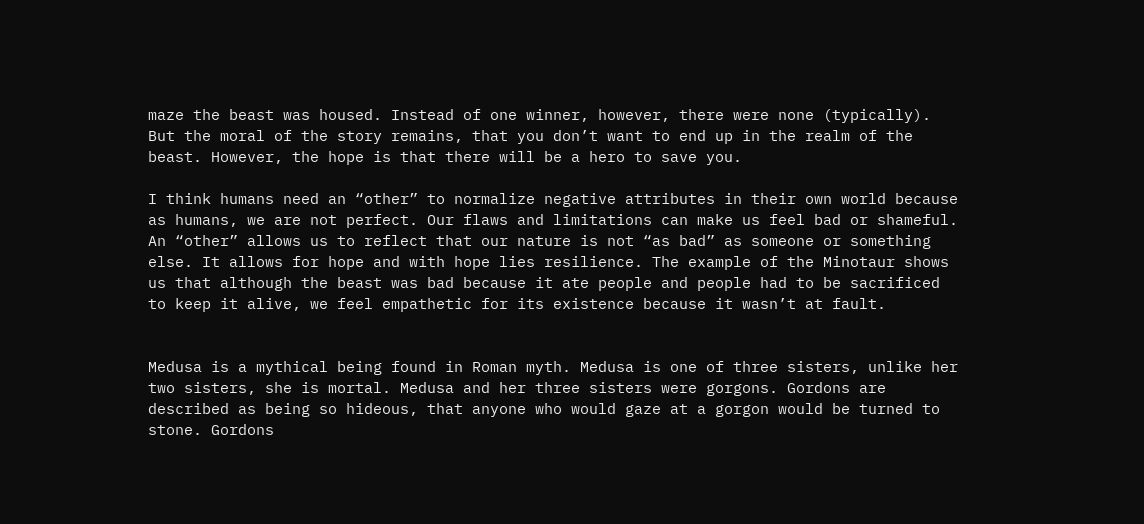maze the beast was housed. Instead of one winner, however, there were none (typically). But the moral of the story remains, that you don’t want to end up in the realm of the beast. However, the hope is that there will be a hero to save you.

I think humans need an “other” to normalize negative attributes in their own world because as humans, we are not perfect. Our flaws and limitations can make us feel bad or shameful. An “other” allows us to reflect that our nature is not “as bad” as someone or something else. It allows for hope and with hope lies resilience. The example of the Minotaur shows us that although the beast was bad because it ate people and people had to be sacrificed to keep it alive, we feel empathetic for its existence because it wasn’t at fault.


Medusa is a mythical being found in Roman myth. Medusa is one of three sisters, unlike her two sisters, she is mortal. Medusa and her three sisters were gorgons. Gordons are described as being so hideous, that anyone who would gaze at a gorgon would be turned to stone. Gordons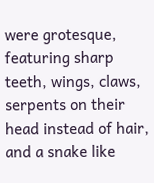were grotesque, featuring sharp teeth, wings, claws, serpents on their head instead of hair, and a snake like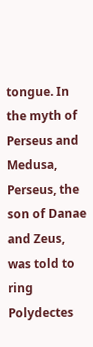tongue. In the myth of Perseus and Medusa, Perseus, the son of Danae and Zeus, was told to ring Polydectes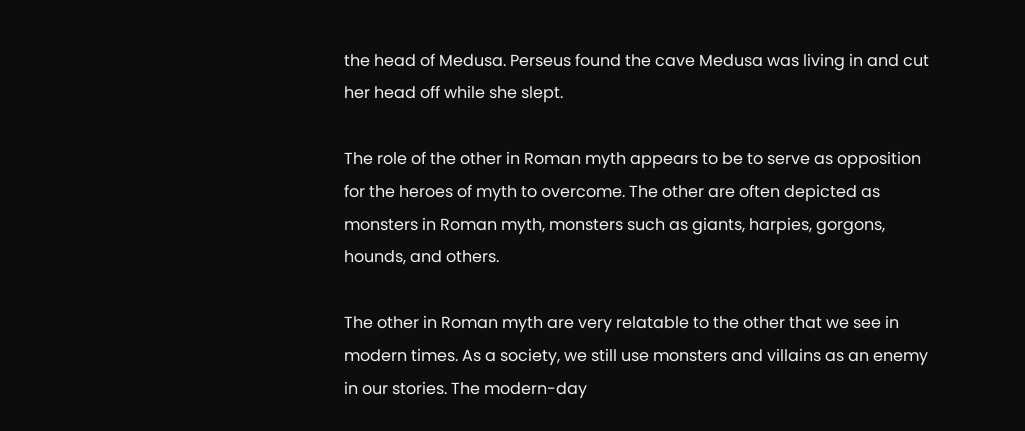the head of Medusa. Perseus found the cave Medusa was living in and cut her head off while she slept.

The role of the other in Roman myth appears to be to serve as opposition for the heroes of myth to overcome. The other are often depicted as monsters in Roman myth, monsters such as giants, harpies, gorgons, hounds, and others.

The other in Roman myth are very relatable to the other that we see in modern times. As a society, we still use monsters and villains as an enemy in our stories. The modern-day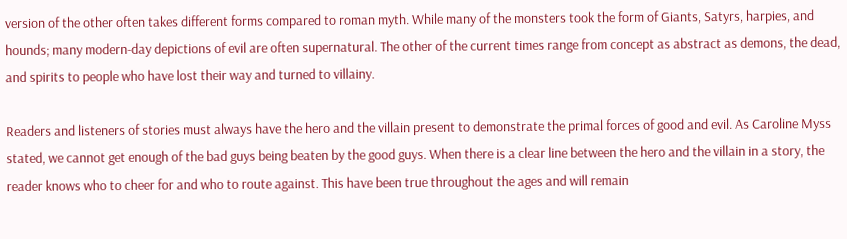version of the other often takes different forms compared to roman myth. While many of the monsters took the form of Giants, Satyrs, harpies, and hounds; many modern-day depictions of evil are often supernatural. The other of the current times range from concept as abstract as demons, the dead, and spirits to people who have lost their way and turned to villainy.

Readers and listeners of stories must always have the hero and the villain present to demonstrate the primal forces of good and evil. As Caroline Myss stated, we cannot get enough of the bad guys being beaten by the good guys. When there is a clear line between the hero and the villain in a story, the reader knows who to cheer for and who to route against. This have been true throughout the ages and will remain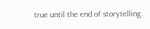true until the end of storytelling.